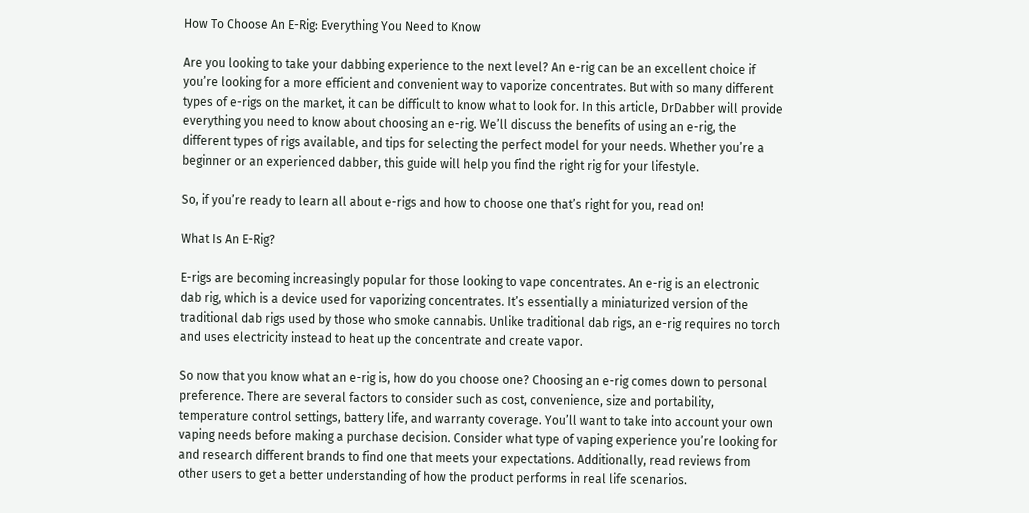How To Choose An E-Rig: Everything You Need to Know

Are you looking to take your dabbing experience to the next level? An e-rig can be an excellent choice if you’re looking for a more efficient and convenient way to vaporize concentrates. But with so many different types of e-rigs on the market, it can be difficult to know what to look for. In this article, DrDabber will provide everything you need to know about choosing an e-rig. We’ll discuss the benefits of using an e-rig, the different types of rigs available, and tips for selecting the perfect model for your needs. Whether you’re a beginner or an experienced dabber, this guide will help you find the right rig for your lifestyle.

So, if you’re ready to learn all about e-rigs and how to choose one that’s right for you, read on!

What Is An E-Rig?

E-rigs are becoming increasingly popular for those looking to vape concentrates. An e-rig is an electronic dab rig, which is a device used for vaporizing concentrates. It’s essentially a miniaturized version of the traditional dab rigs used by those who smoke cannabis. Unlike traditional dab rigs, an e-rig requires no torch and uses electricity instead to heat up the concentrate and create vapor.

So now that you know what an e-rig is, how do you choose one? Choosing an e-rig comes down to personal preference. There are several factors to consider such as cost, convenience, size and portability, temperature control settings, battery life, and warranty coverage. You’ll want to take into account your own vaping needs before making a purchase decision. Consider what type of vaping experience you’re looking for and research different brands to find one that meets your expectations. Additionally, read reviews from other users to get a better understanding of how the product performs in real life scenarios.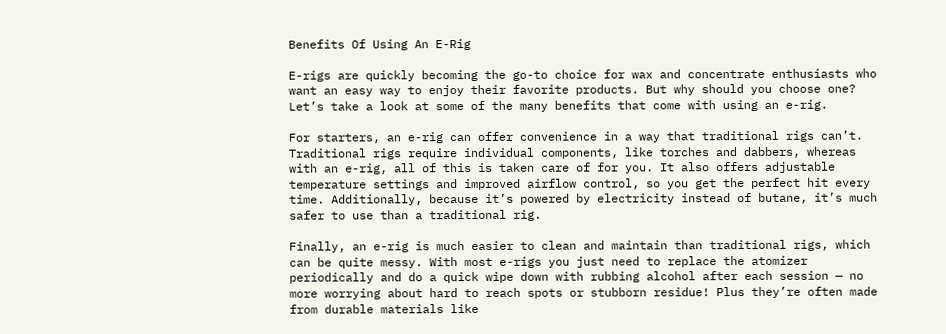Benefits Of Using An E-Rig

E-rigs are quickly becoming the go-to choice for wax and concentrate enthusiasts who want an easy way to enjoy their favorite products. But why should you choose one? Let’s take a look at some of the many benefits that come with using an e-rig.

For starters, an e-rig can offer convenience in a way that traditional rigs can’t. Traditional rigs require individual components, like torches and dabbers, whereas with an e-rig, all of this is taken care of for you. It also offers adjustable temperature settings and improved airflow control, so you get the perfect hit every time. Additionally, because it’s powered by electricity instead of butane, it’s much safer to use than a traditional rig.

Finally, an e-rig is much easier to clean and maintain than traditional rigs, which can be quite messy. With most e-rigs you just need to replace the atomizer periodically and do a quick wipe down with rubbing alcohol after each session — no more worrying about hard to reach spots or stubborn residue! Plus they’re often made from durable materials like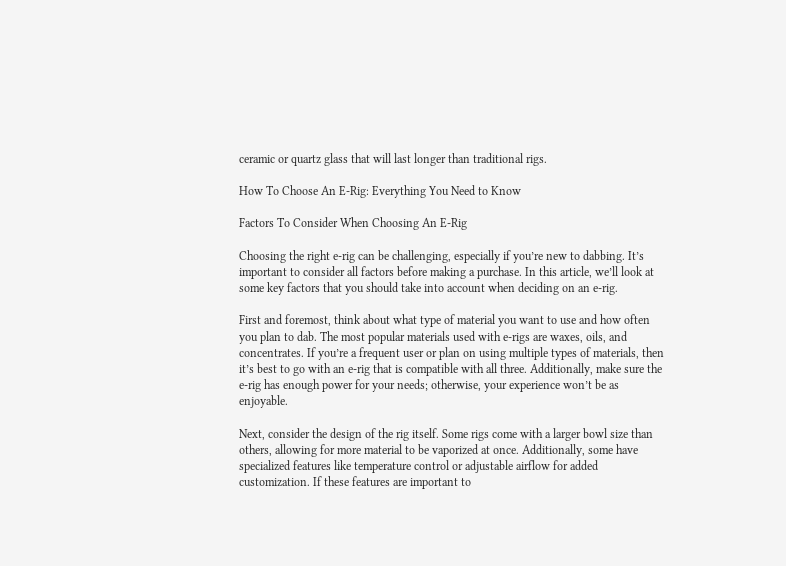ceramic or quartz glass that will last longer than traditional rigs.

How To Choose An E-Rig: Everything You Need to Know

Factors To Consider When Choosing An E-Rig

Choosing the right e-rig can be challenging, especially if you’re new to dabbing. It’s important to consider all factors before making a purchase. In this article, we’ll look at some key factors that you should take into account when deciding on an e-rig.

First and foremost, think about what type of material you want to use and how often you plan to dab. The most popular materials used with e-rigs are waxes, oils, and concentrates. If you’re a frequent user or plan on using multiple types of materials, then it’s best to go with an e-rig that is compatible with all three. Additionally, make sure the e-rig has enough power for your needs; otherwise, your experience won’t be as enjoyable.

Next, consider the design of the rig itself. Some rigs come with a larger bowl size than others, allowing for more material to be vaporized at once. Additionally, some have specialized features like temperature control or adjustable airflow for added customization. If these features are important to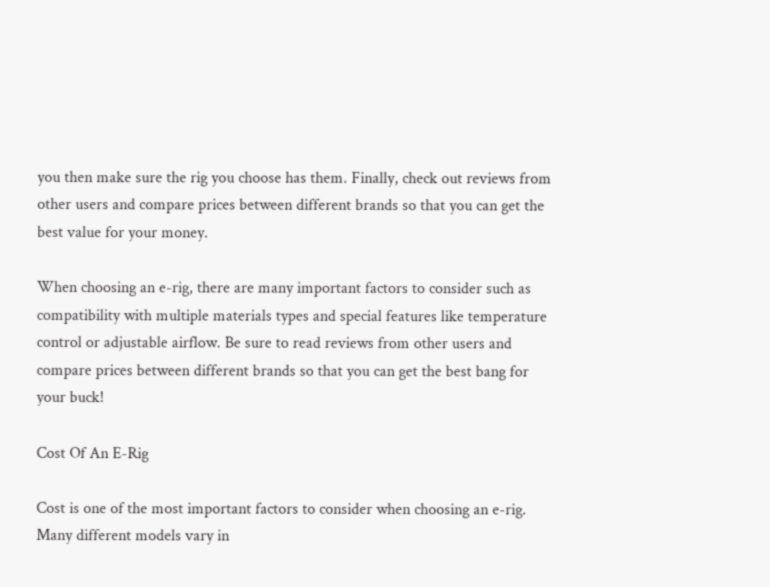you then make sure the rig you choose has them. Finally, check out reviews from other users and compare prices between different brands so that you can get the best value for your money.

When choosing an e-rig, there are many important factors to consider such as compatibility with multiple materials types and special features like temperature control or adjustable airflow. Be sure to read reviews from other users and compare prices between different brands so that you can get the best bang for your buck!

Cost Of An E-Rig

Cost is one of the most important factors to consider when choosing an e-rig. Many different models vary in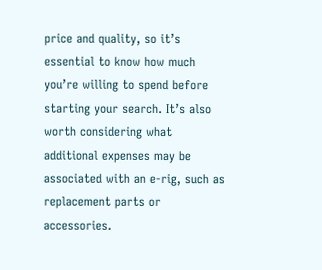price and quality, so it’s essential to know how much you’re willing to spend before starting your search. It’s also worth considering what additional expenses may be associated with an e-rig, such as replacement parts or accessories.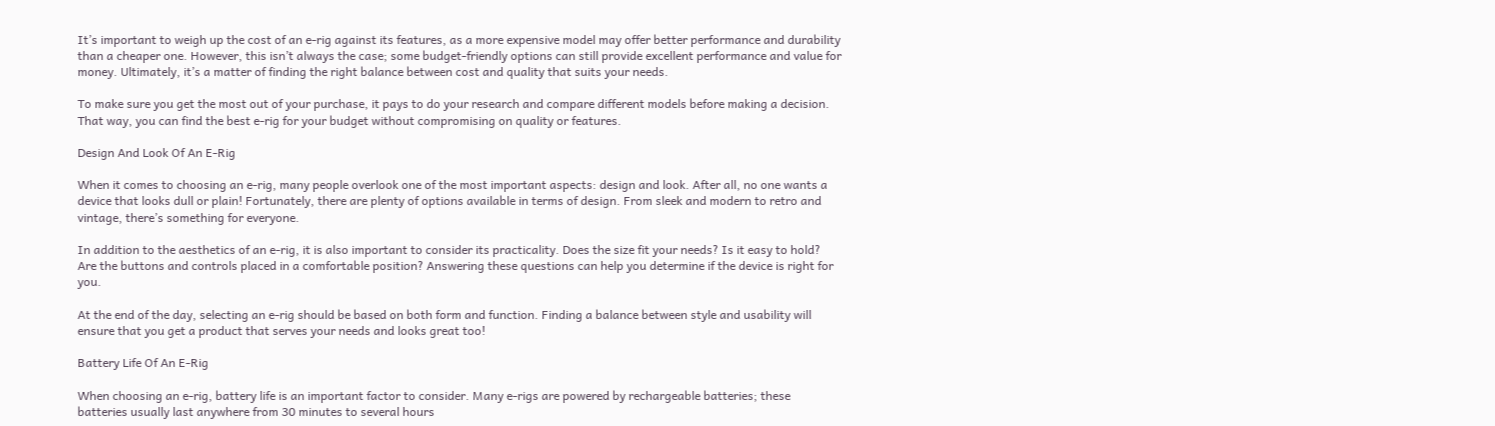It’s important to weigh up the cost of an e-rig against its features, as a more expensive model may offer better performance and durability than a cheaper one. However, this isn’t always the case; some budget-friendly options can still provide excellent performance and value for money. Ultimately, it’s a matter of finding the right balance between cost and quality that suits your needs.

To make sure you get the most out of your purchase, it pays to do your research and compare different models before making a decision. That way, you can find the best e-rig for your budget without compromising on quality or features.

Design And Look Of An E-Rig

When it comes to choosing an e-rig, many people overlook one of the most important aspects: design and look. After all, no one wants a device that looks dull or plain! Fortunately, there are plenty of options available in terms of design. From sleek and modern to retro and vintage, there’s something for everyone.

In addition to the aesthetics of an e-rig, it is also important to consider its practicality. Does the size fit your needs? Is it easy to hold? Are the buttons and controls placed in a comfortable position? Answering these questions can help you determine if the device is right for you.

At the end of the day, selecting an e-rig should be based on both form and function. Finding a balance between style and usability will ensure that you get a product that serves your needs and looks great too!

Battery Life Of An E-Rig

When choosing an e-rig, battery life is an important factor to consider. Many e-rigs are powered by rechargeable batteries; these batteries usually last anywhere from 30 minutes to several hours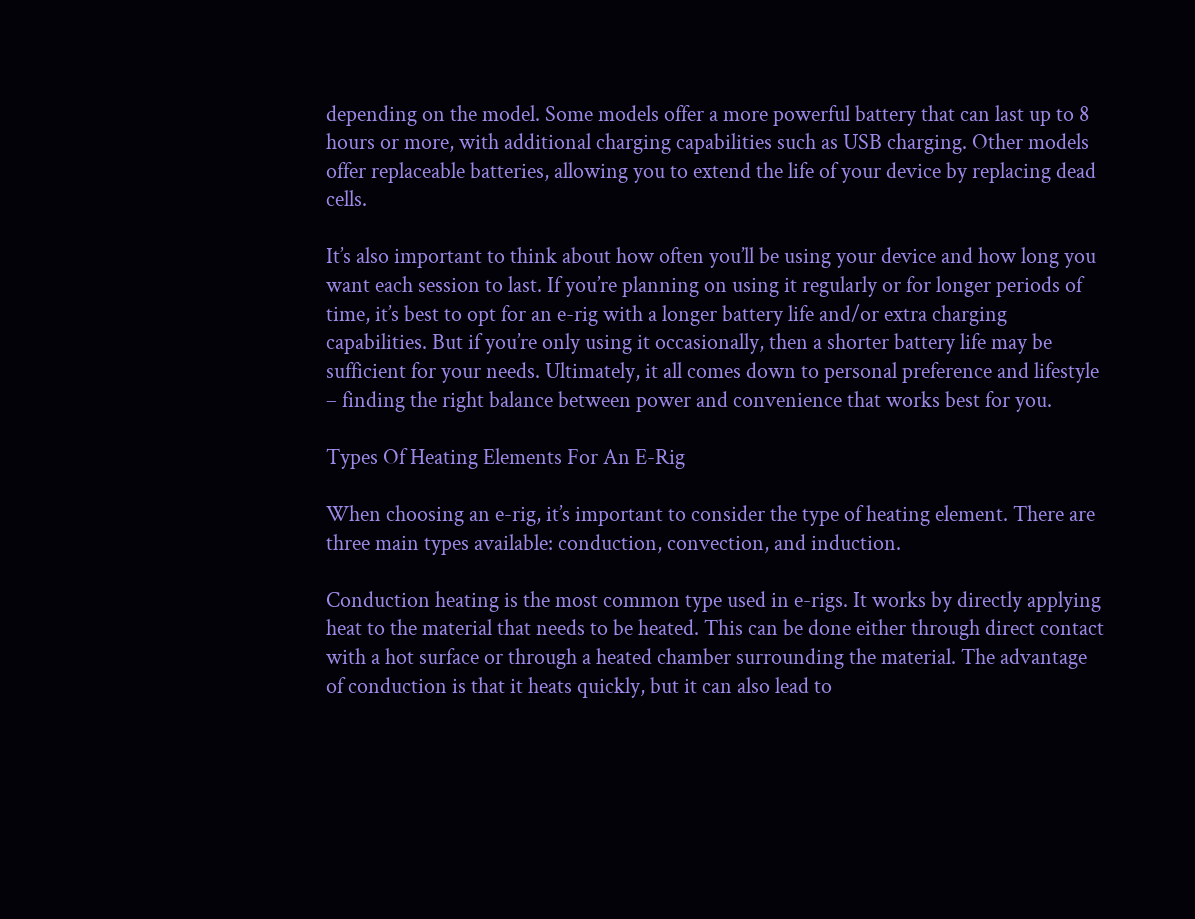depending on the model. Some models offer a more powerful battery that can last up to 8 hours or more, with additional charging capabilities such as USB charging. Other models offer replaceable batteries, allowing you to extend the life of your device by replacing dead cells.

It’s also important to think about how often you’ll be using your device and how long you want each session to last. If you’re planning on using it regularly or for longer periods of time, it’s best to opt for an e-rig with a longer battery life and/or extra charging capabilities. But if you’re only using it occasionally, then a shorter battery life may be sufficient for your needs. Ultimately, it all comes down to personal preference and lifestyle – finding the right balance between power and convenience that works best for you.

Types Of Heating Elements For An E-Rig

When choosing an e-rig, it’s important to consider the type of heating element. There are three main types available: conduction, convection, and induction.

Conduction heating is the most common type used in e-rigs. It works by directly applying heat to the material that needs to be heated. This can be done either through direct contact with a hot surface or through a heated chamber surrounding the material. The advantage of conduction is that it heats quickly, but it can also lead to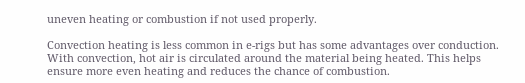uneven heating or combustion if not used properly.

Convection heating is less common in e-rigs but has some advantages over conduction. With convection, hot air is circulated around the material being heated. This helps ensure more even heating and reduces the chance of combustion.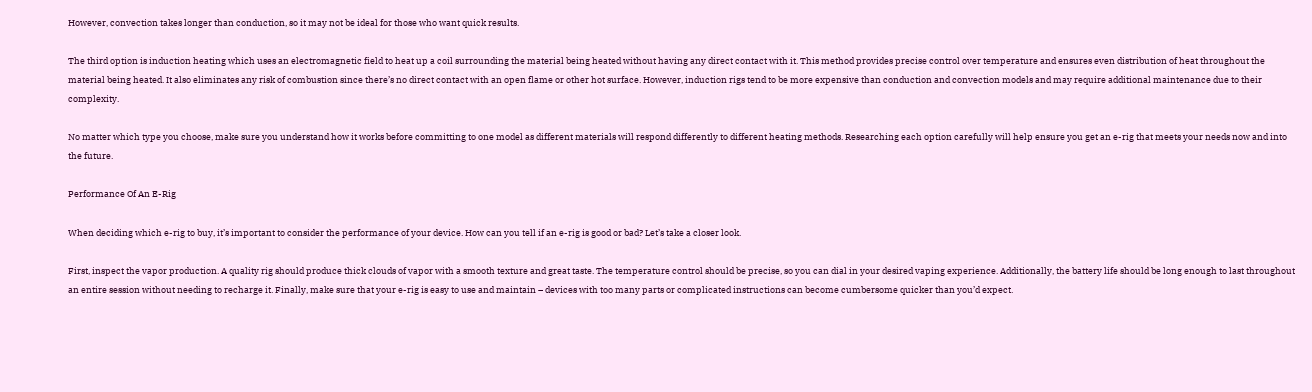However, convection takes longer than conduction, so it may not be ideal for those who want quick results.

The third option is induction heating which uses an electromagnetic field to heat up a coil surrounding the material being heated without having any direct contact with it. This method provides precise control over temperature and ensures even distribution of heat throughout the material being heated. It also eliminates any risk of combustion since there’s no direct contact with an open flame or other hot surface. However, induction rigs tend to be more expensive than conduction and convection models and may require additional maintenance due to their complexity.

No matter which type you choose, make sure you understand how it works before committing to one model as different materials will respond differently to different heating methods. Researching each option carefully will help ensure you get an e-rig that meets your needs now and into the future.

Performance Of An E-Rig

When deciding which e-rig to buy, it’s important to consider the performance of your device. How can you tell if an e-rig is good or bad? Let’s take a closer look.

First, inspect the vapor production. A quality rig should produce thick clouds of vapor with a smooth texture and great taste. The temperature control should be precise, so you can dial in your desired vaping experience. Additionally, the battery life should be long enough to last throughout an entire session without needing to recharge it. Finally, make sure that your e-rig is easy to use and maintain – devices with too many parts or complicated instructions can become cumbersome quicker than you’d expect.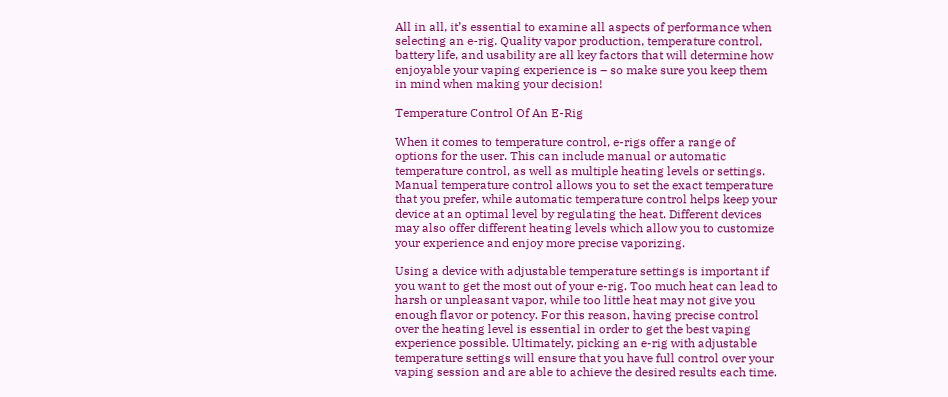All in all, it’s essential to examine all aspects of performance when selecting an e-rig. Quality vapor production, temperature control, battery life, and usability are all key factors that will determine how enjoyable your vaping experience is – so make sure you keep them in mind when making your decision!

Temperature Control Of An E-Rig

When it comes to temperature control, e-rigs offer a range of options for the user. This can include manual or automatic temperature control, as well as multiple heating levels or settings. Manual temperature control allows you to set the exact temperature that you prefer, while automatic temperature control helps keep your device at an optimal level by regulating the heat. Different devices may also offer different heating levels which allow you to customize your experience and enjoy more precise vaporizing.

Using a device with adjustable temperature settings is important if you want to get the most out of your e-rig. Too much heat can lead to harsh or unpleasant vapor, while too little heat may not give you enough flavor or potency. For this reason, having precise control over the heating level is essential in order to get the best vaping experience possible. Ultimately, picking an e-rig with adjustable temperature settings will ensure that you have full control over your vaping session and are able to achieve the desired results each time.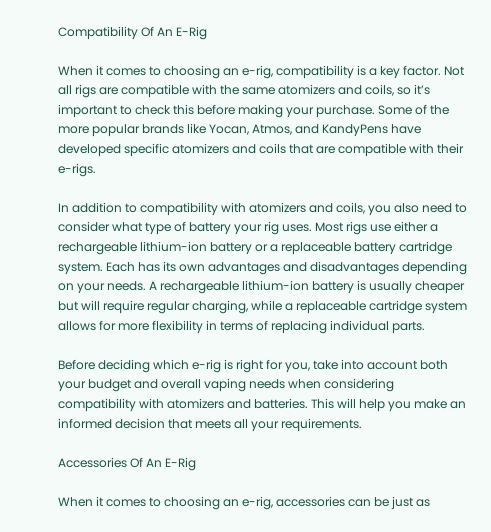Compatibility Of An E-Rig

When it comes to choosing an e-rig, compatibility is a key factor. Not all rigs are compatible with the same atomizers and coils, so it’s important to check this before making your purchase. Some of the more popular brands like Yocan, Atmos, and KandyPens have developed specific atomizers and coils that are compatible with their e-rigs.

In addition to compatibility with atomizers and coils, you also need to consider what type of battery your rig uses. Most rigs use either a rechargeable lithium-ion battery or a replaceable battery cartridge system. Each has its own advantages and disadvantages depending on your needs. A rechargeable lithium-ion battery is usually cheaper but will require regular charging, while a replaceable cartridge system allows for more flexibility in terms of replacing individual parts.

Before deciding which e-rig is right for you, take into account both your budget and overall vaping needs when considering compatibility with atomizers and batteries. This will help you make an informed decision that meets all your requirements.

Accessories Of An E-Rig

When it comes to choosing an e-rig, accessories can be just as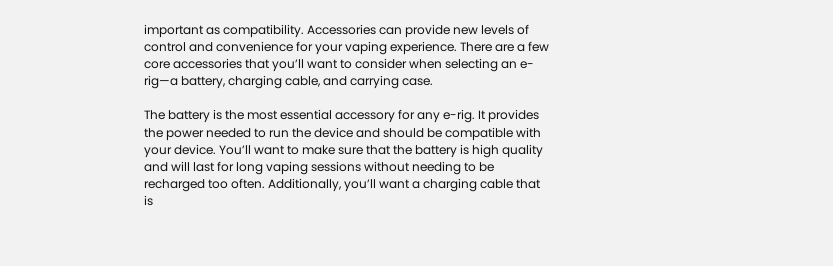important as compatibility. Accessories can provide new levels of control and convenience for your vaping experience. There are a few core accessories that you’ll want to consider when selecting an e-rig—a battery, charging cable, and carrying case.

The battery is the most essential accessory for any e-rig. It provides the power needed to run the device and should be compatible with your device. You’ll want to make sure that the battery is high quality and will last for long vaping sessions without needing to be recharged too often. Additionally, you’ll want a charging cable that is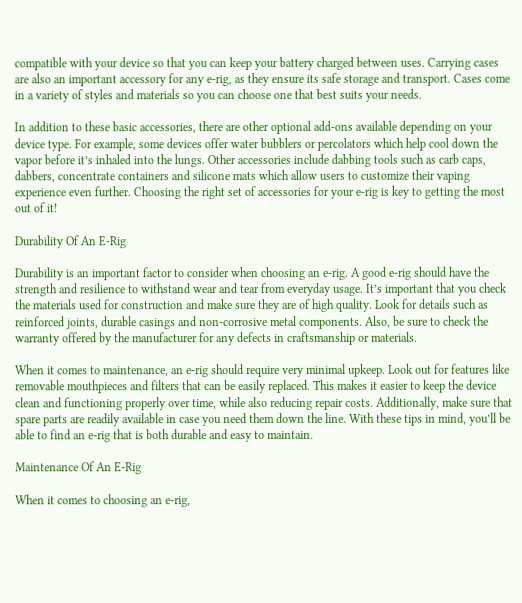compatible with your device so that you can keep your battery charged between uses. Carrying cases are also an important accessory for any e-rig, as they ensure its safe storage and transport. Cases come in a variety of styles and materials so you can choose one that best suits your needs.

In addition to these basic accessories, there are other optional add-ons available depending on your device type. For example, some devices offer water bubblers or percolators which help cool down the vapor before it’s inhaled into the lungs. Other accessories include dabbing tools such as carb caps, dabbers, concentrate containers and silicone mats which allow users to customize their vaping experience even further. Choosing the right set of accessories for your e-rig is key to getting the most out of it!

Durability Of An E-Rig

Durability is an important factor to consider when choosing an e-rig. A good e-rig should have the strength and resilience to withstand wear and tear from everyday usage. It’s important that you check the materials used for construction and make sure they are of high quality. Look for details such as reinforced joints, durable casings and non-corrosive metal components. Also, be sure to check the warranty offered by the manufacturer for any defects in craftsmanship or materials.

When it comes to maintenance, an e-rig should require very minimal upkeep. Look out for features like removable mouthpieces and filters that can be easily replaced. This makes it easier to keep the device clean and functioning properly over time, while also reducing repair costs. Additionally, make sure that spare parts are readily available in case you need them down the line. With these tips in mind, you’ll be able to find an e-rig that is both durable and easy to maintain.

Maintenance Of An E-Rig

When it comes to choosing an e-rig,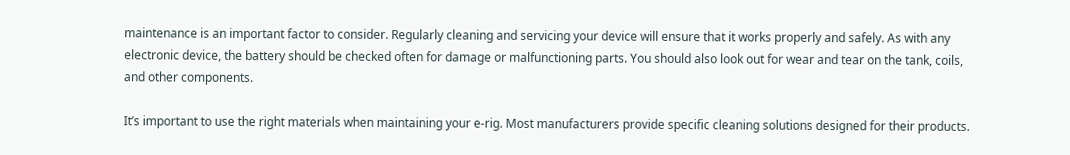maintenance is an important factor to consider. Regularly cleaning and servicing your device will ensure that it works properly and safely. As with any electronic device, the battery should be checked often for damage or malfunctioning parts. You should also look out for wear and tear on the tank, coils, and other components.

It’s important to use the right materials when maintaining your e-rig. Most manufacturers provide specific cleaning solutions designed for their products.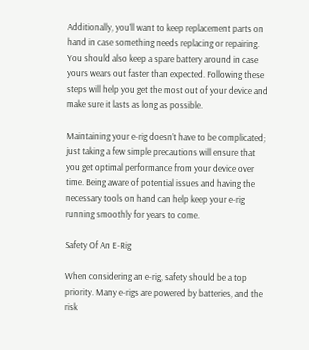Additionally, you’ll want to keep replacement parts on hand in case something needs replacing or repairing. You should also keep a spare battery around in case yours wears out faster than expected. Following these steps will help you get the most out of your device and make sure it lasts as long as possible.

Maintaining your e-rig doesn’t have to be complicated; just taking a few simple precautions will ensure that you get optimal performance from your device over time. Being aware of potential issues and having the necessary tools on hand can help keep your e-rig running smoothly for years to come.

Safety Of An E-Rig

When considering an e-rig, safety should be a top priority. Many e-rigs are powered by batteries, and the risk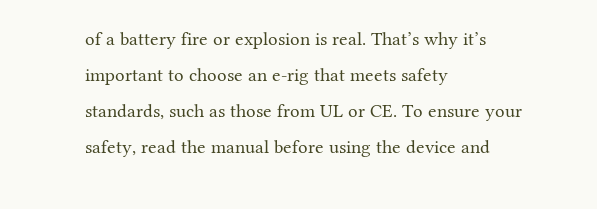of a battery fire or explosion is real. That’s why it’s important to choose an e-rig that meets safety standards, such as those from UL or CE. To ensure your safety, read the manual before using the device and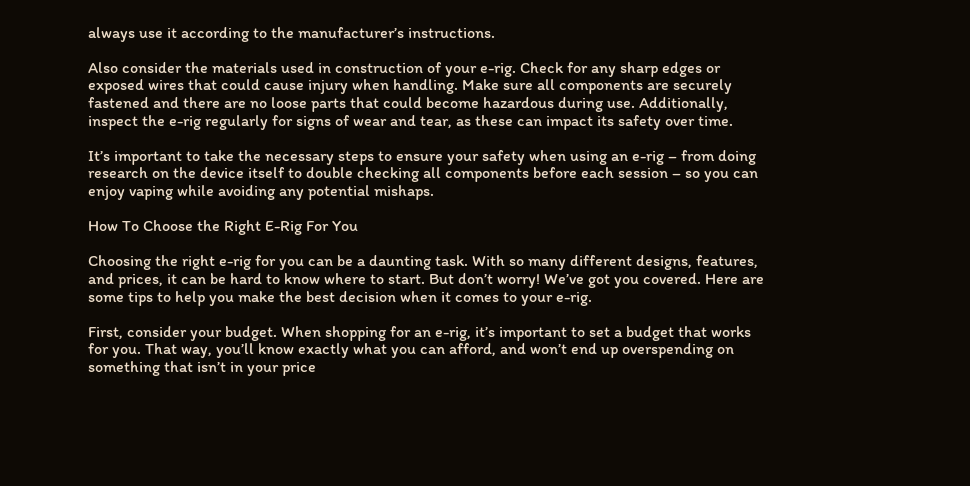always use it according to the manufacturer’s instructions.

Also consider the materials used in construction of your e-rig. Check for any sharp edges or exposed wires that could cause injury when handling. Make sure all components are securely fastened and there are no loose parts that could become hazardous during use. Additionally, inspect the e-rig regularly for signs of wear and tear, as these can impact its safety over time.

It’s important to take the necessary steps to ensure your safety when using an e-rig – from doing research on the device itself to double checking all components before each session – so you can enjoy vaping while avoiding any potential mishaps.

How To Choose the Right E-Rig For You

Choosing the right e-rig for you can be a daunting task. With so many different designs, features, and prices, it can be hard to know where to start. But don’t worry! We’ve got you covered. Here are some tips to help you make the best decision when it comes to your e-rig.

First, consider your budget. When shopping for an e-rig, it’s important to set a budget that works for you. That way, you’ll know exactly what you can afford, and won’t end up overspending on something that isn’t in your price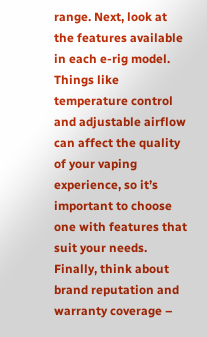range. Next, look at the features available in each e-rig model. Things like temperature control and adjustable airflow can affect the quality of your vaping experience, so it’s important to choose one with features that suit your needs. Finally, think about brand reputation and warranty coverage –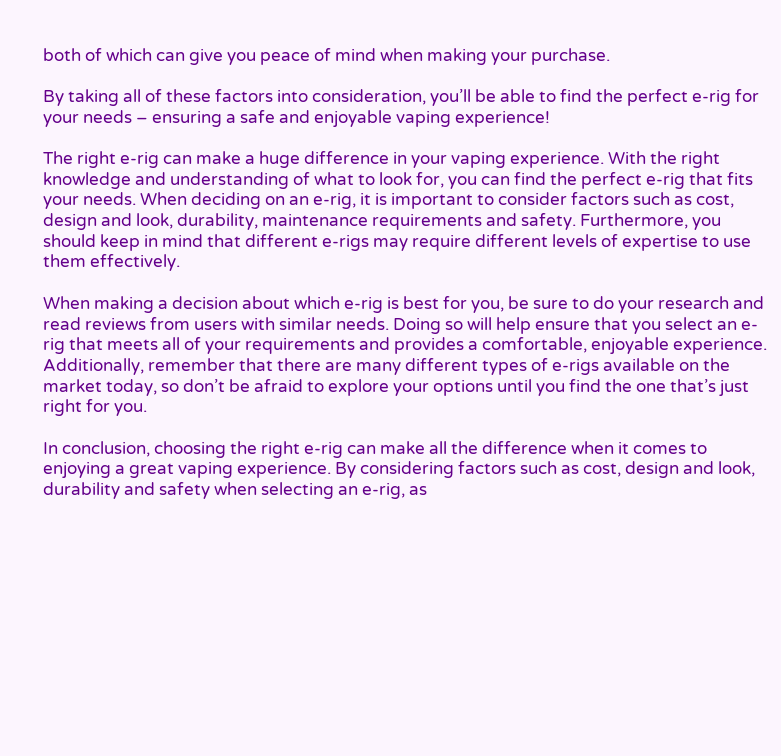both of which can give you peace of mind when making your purchase.

By taking all of these factors into consideration, you’ll be able to find the perfect e-rig for your needs – ensuring a safe and enjoyable vaping experience!

The right e-rig can make a huge difference in your vaping experience. With the right knowledge and understanding of what to look for, you can find the perfect e-rig that fits your needs. When deciding on an e-rig, it is important to consider factors such as cost, design and look, durability, maintenance requirements and safety. Furthermore, you should keep in mind that different e-rigs may require different levels of expertise to use them effectively.

When making a decision about which e-rig is best for you, be sure to do your research and read reviews from users with similar needs. Doing so will help ensure that you select an e-rig that meets all of your requirements and provides a comfortable, enjoyable experience. Additionally, remember that there are many different types of e-rigs available on the market today, so don’t be afraid to explore your options until you find the one that’s just right for you.

In conclusion, choosing the right e-rig can make all the difference when it comes to enjoying a great vaping experience. By considering factors such as cost, design and look, durability and safety when selecting an e-rig, as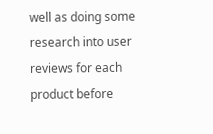well as doing some research into user reviews for each product before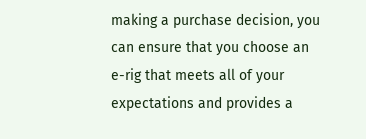making a purchase decision, you can ensure that you choose an e-rig that meets all of your expectations and provides a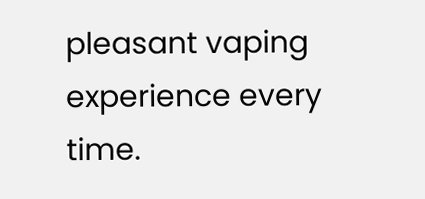pleasant vaping experience every time.